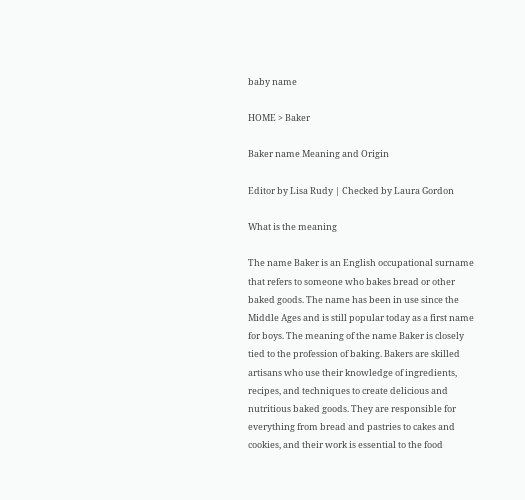baby name

HOME > Baker

Baker name Meaning and Origin

Editor by Lisa Rudy | Checked by Laura Gordon

What is the meaning

The name Baker is an English occupational surname that refers to someone who bakes bread or other baked goods. The name has been in use since the Middle Ages and is still popular today as a first name for boys. The meaning of the name Baker is closely tied to the profession of baking. Bakers are skilled artisans who use their knowledge of ingredients, recipes, and techniques to create delicious and nutritious baked goods. They are responsible for everything from bread and pastries to cakes and cookies, and their work is essential to the food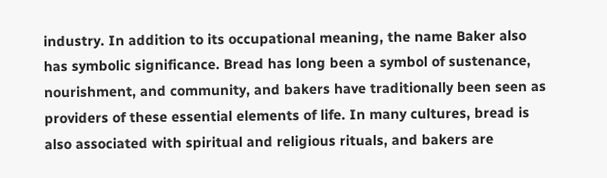industry. In addition to its occupational meaning, the name Baker also has symbolic significance. Bread has long been a symbol of sustenance, nourishment, and community, and bakers have traditionally been seen as providers of these essential elements of life. In many cultures, bread is also associated with spiritual and religious rituals, and bakers are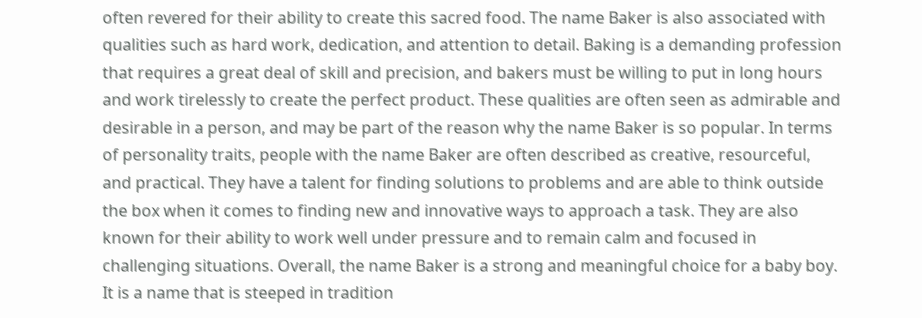often revered for their ability to create this sacred food. The name Baker is also associated with qualities such as hard work, dedication, and attention to detail. Baking is a demanding profession that requires a great deal of skill and precision, and bakers must be willing to put in long hours and work tirelessly to create the perfect product. These qualities are often seen as admirable and desirable in a person, and may be part of the reason why the name Baker is so popular. In terms of personality traits, people with the name Baker are often described as creative, resourceful, and practical. They have a talent for finding solutions to problems and are able to think outside the box when it comes to finding new and innovative ways to approach a task. They are also known for their ability to work well under pressure and to remain calm and focused in challenging situations. Overall, the name Baker is a strong and meaningful choice for a baby boy. It is a name that is steeped in tradition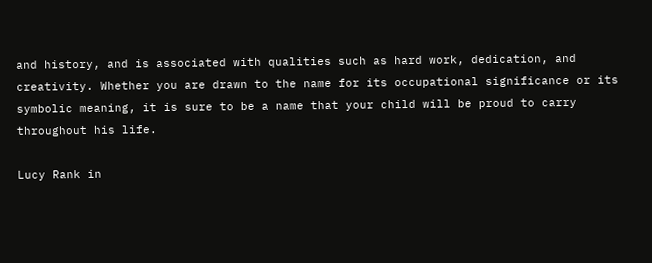and history, and is associated with qualities such as hard work, dedication, and creativity. Whether you are drawn to the name for its occupational significance or its symbolic meaning, it is sure to be a name that your child will be proud to carry throughout his life.

Lucy Rank in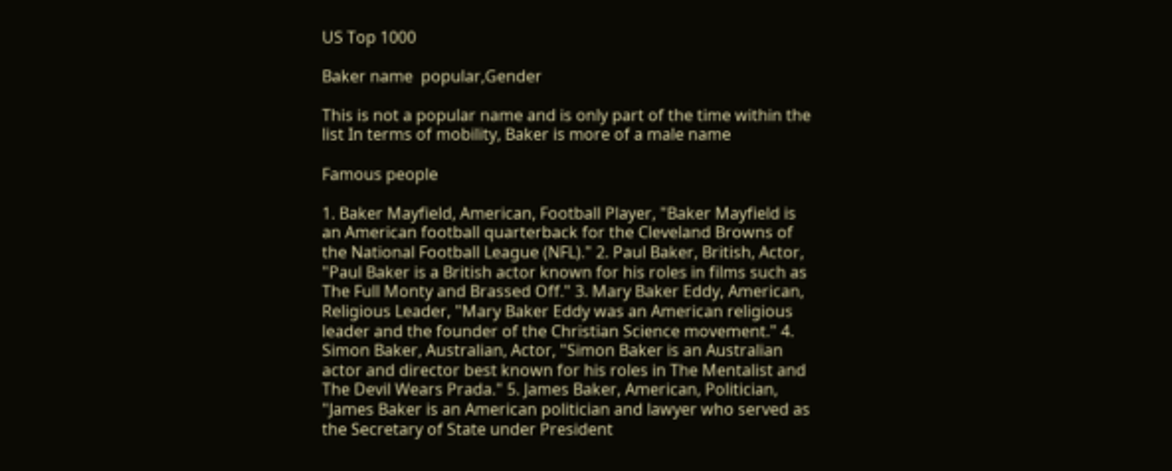US Top 1000

Baker name  popular,Gender

This is not a popular name and is only part of the time within the list In terms of mobility, Baker is more of a male name

Famous people

1. Baker Mayfield, American, Football Player, "Baker Mayfield is an American football quarterback for the Cleveland Browns of the National Football League (NFL)." 2. Paul Baker, British, Actor, "Paul Baker is a British actor known for his roles in films such as The Full Monty and Brassed Off." 3. Mary Baker Eddy, American, Religious Leader, "Mary Baker Eddy was an American religious leader and the founder of the Christian Science movement." 4. Simon Baker, Australian, Actor, "Simon Baker is an Australian actor and director best known for his roles in The Mentalist and The Devil Wears Prada." 5. James Baker, American, Politician, "James Baker is an American politician and lawyer who served as the Secretary of State under President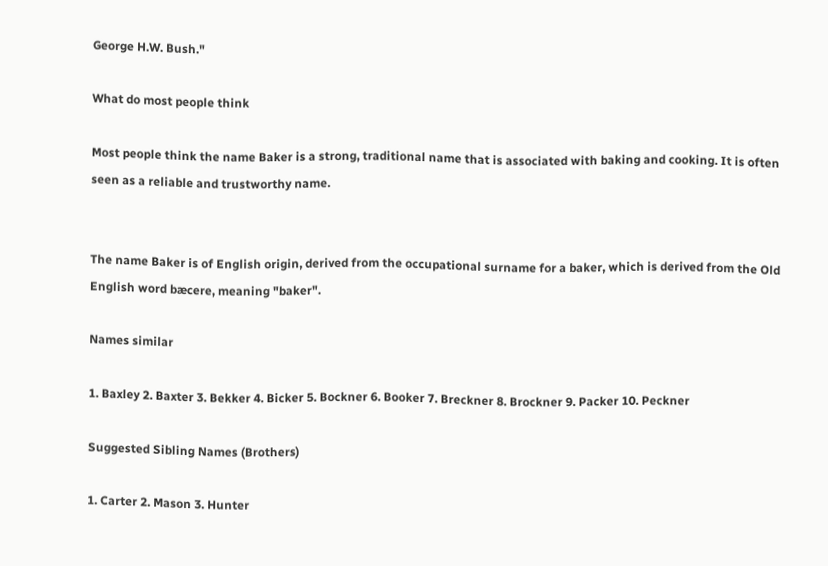George H.W. Bush."

What do most people think

Most people think the name Baker is a strong, traditional name that is associated with baking and cooking. It is often seen as a reliable and trustworthy name.


The name Baker is of English origin, derived from the occupational surname for a baker, which is derived from the Old English word bæcere, meaning "baker".

Names similar

1. Baxley 2. Baxter 3. Bekker 4. Bicker 5. Bockner 6. Booker 7. Breckner 8. Brockner 9. Packer 10. Peckner

Suggested Sibling Names (Brothers)

1. Carter 2. Mason 3. Hunter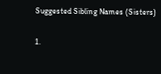Suggested Sibling Names (Sisters)

1.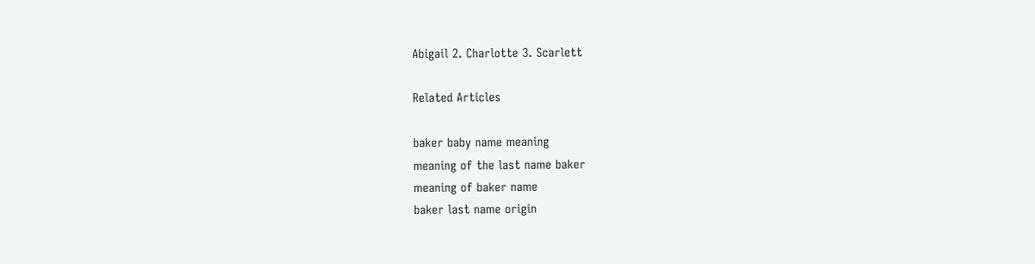Abigail 2. Charlotte 3. Scarlett

Related Articles

baker baby name meaning
meaning of the last name baker
meaning of baker name
baker last name origin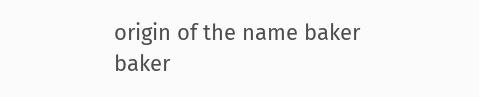origin of the name baker
baker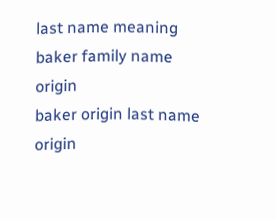last name meaning
baker family name origin
baker origin last name
origin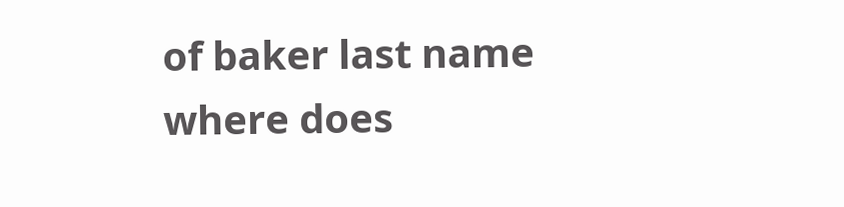of baker last name
where does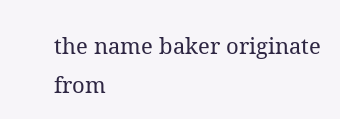the name baker originate from